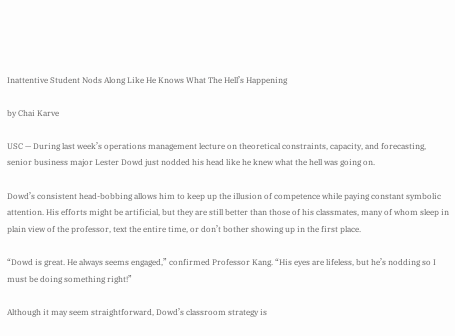Inattentive Student Nods Along Like He Knows What The Hell’s Happening

by Chai Karve

USC — During last week’s operations management lecture on theoretical constraints, capacity, and forecasting, senior business major Lester Dowd just nodded his head like he knew what the hell was going on.

Dowd’s consistent head-bobbing allows him to keep up the illusion of competence while paying constant symbolic attention. His efforts might be artificial, but they are still better than those of his classmates, many of whom sleep in plain view of the professor, text the entire time, or don’t bother showing up in the first place.

“Dowd is great. He always seems engaged,” confirmed Professor Kang. “His eyes are lifeless, but he’s nodding so I must be doing something right!”

Although it may seem straightforward, Dowd’s classroom strategy is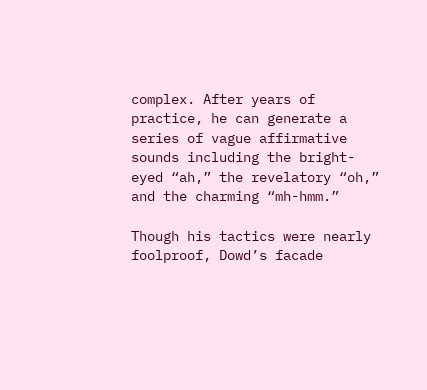complex. After years of practice, he can generate a series of vague affirmative sounds including the bright-eyed “ah,” the revelatory “oh,” and the charming “mh-hmm.”

Though his tactics were nearly foolproof, Dowd’s facade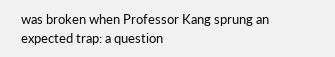was broken when Professor Kang sprung an expected trap: a question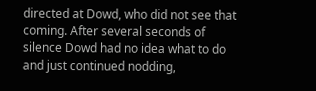directed at Dowd, who did not see that coming. After several seconds of silence Dowd had no idea what to do and just continued nodding,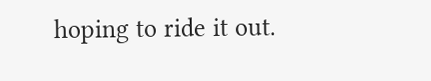hoping to ride it out.